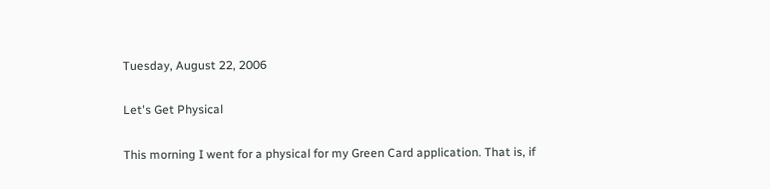Tuesday, August 22, 2006

Let's Get Physical

This morning I went for a physical for my Green Card application. That is, if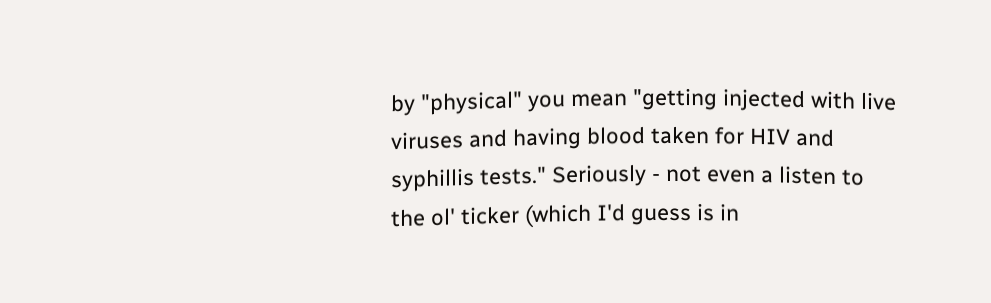by "physical" you mean "getting injected with live viruses and having blood taken for HIV and syphillis tests." Seriously - not even a listen to the ol' ticker (which I'd guess is in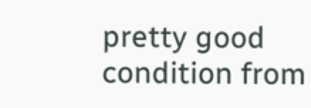pretty good condition from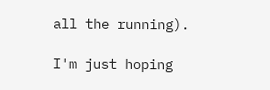all the running).

I'm just hoping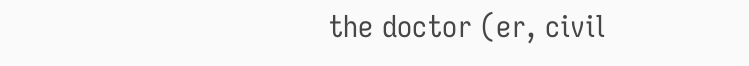the doctor (er, civil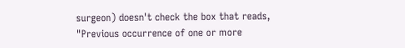surgeon) doesn't check the box that reads, "Previous occurrence of one or more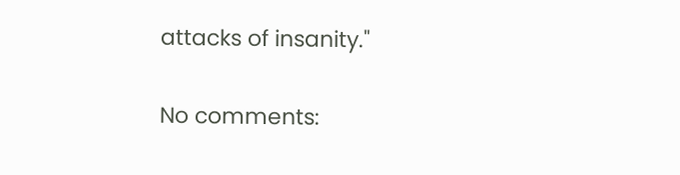attacks of insanity."

No comments: